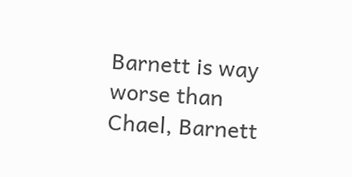Barnett is way worse than Chael, Barnett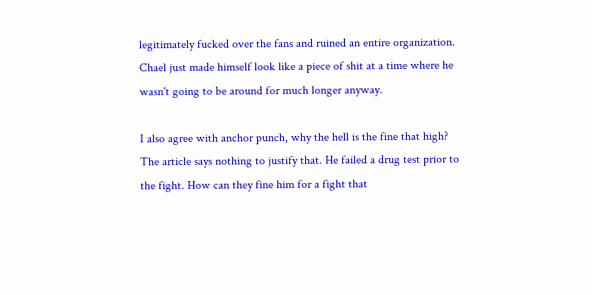legitimately fucked over the fans and ruined an entire organization. Chael just made himself look like a piece of shit at a time where he wasn't going to be around for much longer anyway.

I also agree with anchor punch, why the hell is the fine that high? The article says nothing to justify that. He failed a drug test prior to the fight. How can they fine him for a fight that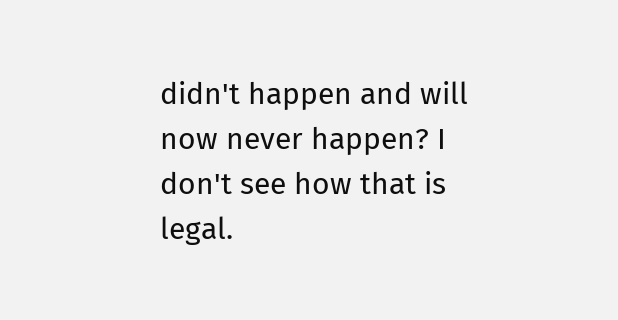didn't happen and will now never happen? I don't see how that is legal.